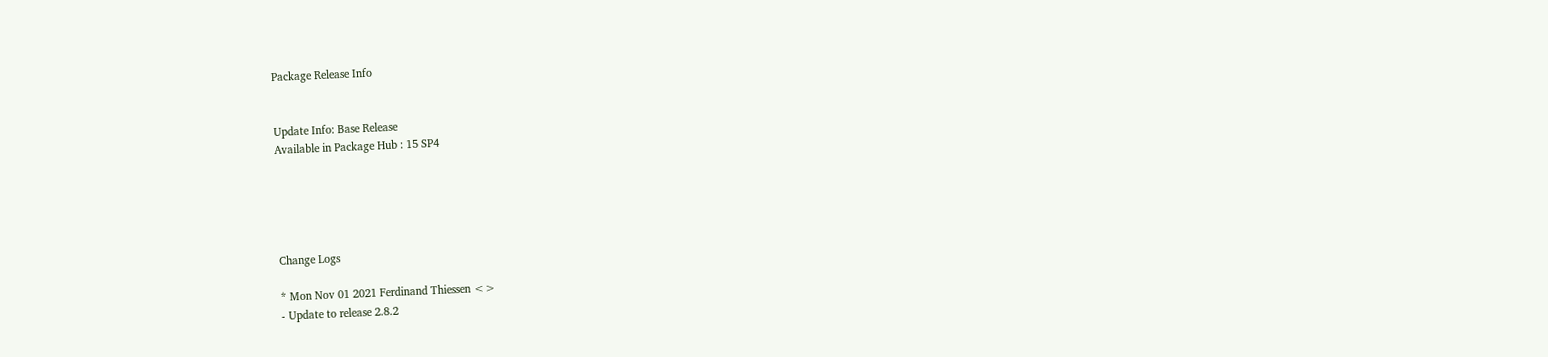Package Release Info


Update Info: Base Release
Available in Package Hub : 15 SP4





Change Logs

* Mon Nov 01 2021 Ferdinand Thiessen <>
- Update to release 2.8.2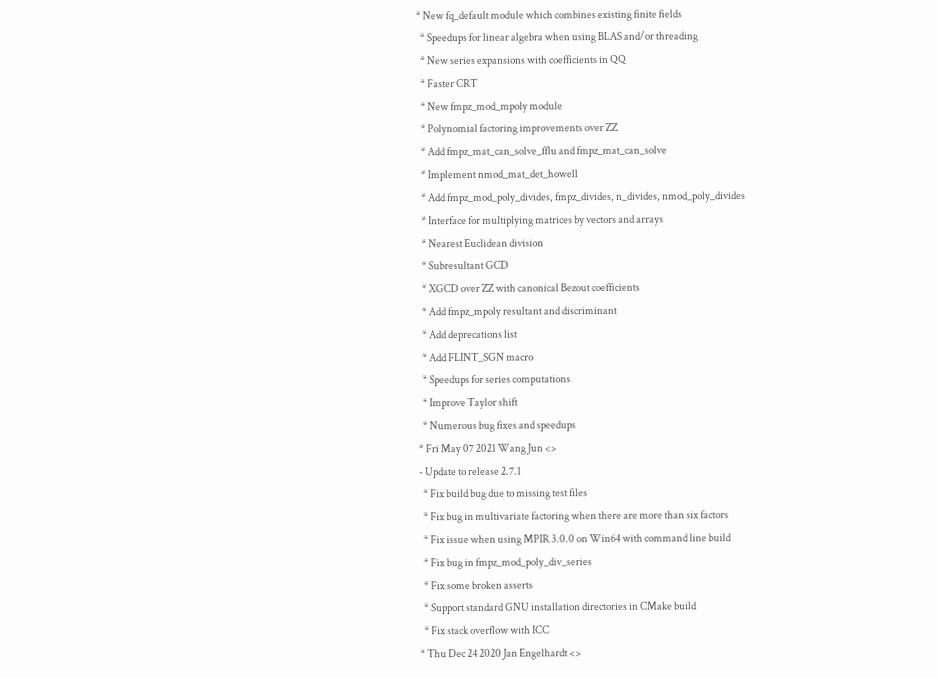* New fq_default module which combines existing finite fields
  * Speedups for linear algebra when using BLAS and/or threading
  * New series expansions with coefficients in QQ
  * Faster CRT
  * New fmpz_mod_mpoly module
  * Polynomial factoring improvements over ZZ
  * Add fmpz_mat_can_solve_fflu and fmpz_mat_can_solve
  * Implement nmod_mat_det_howell
  * Add fmpz_mod_poly_divides, fmpz_divides, n_divides, nmod_poly_divides
  * Interface for multiplying matrices by vectors and arrays
  * Nearest Euclidean division
  * Subresultant GCD
  * XGCD over ZZ with canonical Bezout coefficients
  * Add fmpz_mpoly resultant and discriminant
  * Add deprecations list
  * Add FLINT_SGN macro
  * Speedups for series computations
  * Improve Taylor shift
  * Numerous bug fixes and speedups
* Fri May 07 2021 Wang Jun <>
- Update to release 2.7.1
  * Fix build bug due to missing test files
  * Fix bug in multivariate factoring when there are more than six factors
  * Fix issue when using MPIR 3.0.0 on Win64 with command line build
  * Fix bug in fmpz_mod_poly_div_series
  * Fix some broken asserts
  * Support standard GNU installation directories in CMake build
  * Fix stack overflow with ICC
* Thu Dec 24 2020 Jan Engelhardt <>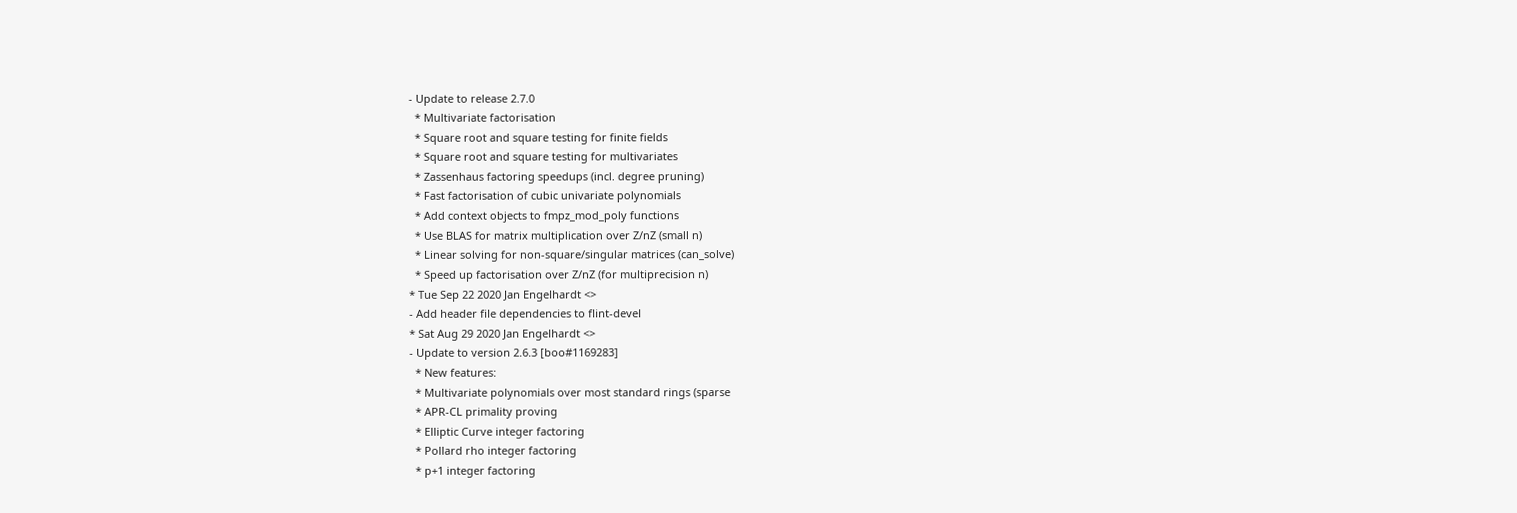- Update to release 2.7.0
  * Multivariate factorisation
  * Square root and square testing for finite fields
  * Square root and square testing for multivariates
  * Zassenhaus factoring speedups (incl. degree pruning)
  * Fast factorisation of cubic univariate polynomials
  * Add context objects to fmpz_mod_poly functions
  * Use BLAS for matrix multiplication over Z/nZ (small n)
  * Linear solving for non-square/singular matrices (can_solve)
  * Speed up factorisation over Z/nZ (for multiprecision n)
* Tue Sep 22 2020 Jan Engelhardt <>
- Add header file dependencies to flint-devel
* Sat Aug 29 2020 Jan Engelhardt <>
- Update to version 2.6.3 [boo#1169283]
  * New features:
  * Multivariate polynomials over most standard rings (sparse
  * APR-CL primality proving
  * Elliptic Curve integer factoring
  * Pollard rho integer factoring
  * p+1 integer factoring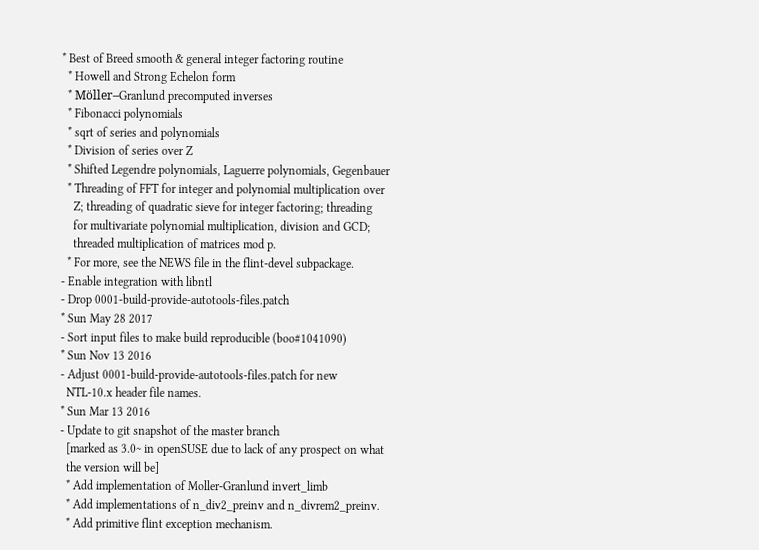* Best of Breed smooth & general integer factoring routine
  * Howell and Strong Echelon form
  * Möller–Granlund precomputed inverses
  * Fibonacci polynomials
  * sqrt of series and polynomials
  * Division of series over Z
  * Shifted Legendre polynomials, Laguerre polynomials, Gegenbauer
  * Threading of FFT for integer and polynomial multiplication over
    Z; threading of quadratic sieve for integer factoring; threading
    for multivariate polynomial multiplication, division and GCD;
    threaded multiplication of matrices mod p.
  * For more, see the NEWS file in the flint-devel subpackage.
- Enable integration with libntl
- Drop 0001-build-provide-autotools-files.patch
* Sun May 28 2017
- Sort input files to make build reproducible (boo#1041090)
* Sun Nov 13 2016
- Adjust 0001-build-provide-autotools-files.patch for new
  NTL-10.x header file names.
* Sun Mar 13 2016
- Update to git snapshot of the master branch
  [marked as 3.0~ in openSUSE due to lack of any prospect on what
  the version will be]
  * Add implementation of Moller-Granlund invert_limb
  * Add implementations of n_div2_preinv and n_divrem2_preinv.
  * Add primitive flint exception mechanism.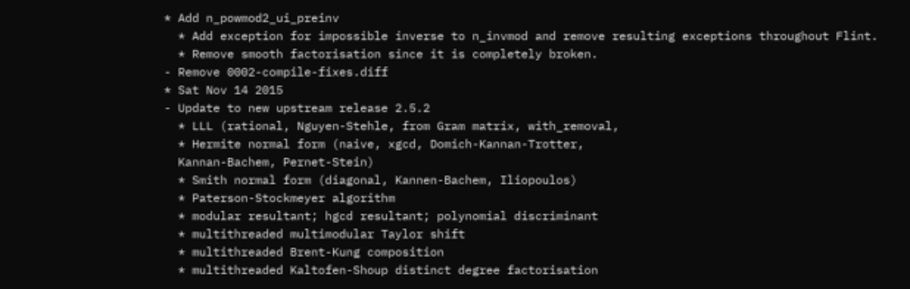* Add n_powmod2_ui_preinv
  * Add exception for impossible inverse to n_invmod and remove resulting exceptions throughout Flint.
  * Remove smooth factorisation since it is completely broken.
- Remove 0002-compile-fixes.diff
* Sat Nov 14 2015
- Update to new upstream release 2.5.2
  * LLL (rational, Nguyen-Stehle, from Gram matrix, with_removal,
  * Hermite normal form (naive, xgcd, Domich-Kannan-Trotter,
  Kannan-Bachem, Pernet-Stein)
  * Smith normal form (diagonal, Kannen-Bachem, Iliopoulos)
  * Paterson-Stockmeyer algorithm
  * modular resultant; hgcd resultant; polynomial discriminant
  * multithreaded multimodular Taylor shift
  * multithreaded Brent-Kung composition
  * multithreaded Kaltofen-Shoup distinct degree factorisation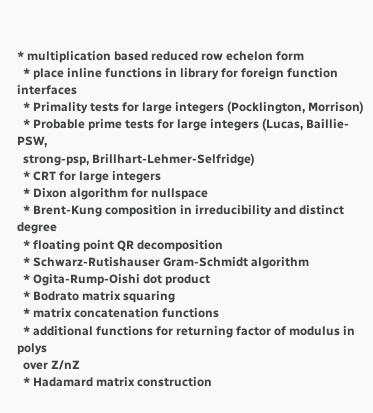* multiplication based reduced row echelon form
  * place inline functions in library for foreign function interfaces
  * Primality tests for large integers (Pocklington, Morrison)
  * Probable prime tests for large integers (Lucas, Baillie-PSW,
  strong-psp, Brillhart-Lehmer-Selfridge)
  * CRT for large integers
  * Dixon algorithm for nullspace
  * Brent-Kung composition in irreducibility and distinct degree
  * floating point QR decomposition
  * Schwarz-Rutishauser Gram-Schmidt algorithm
  * Ogita-Rump-Oishi dot product
  * Bodrato matrix squaring
  * matrix concatenation functions
  * additional functions for returning factor of modulus in polys
  over Z/nZ
  * Hadamard matrix construction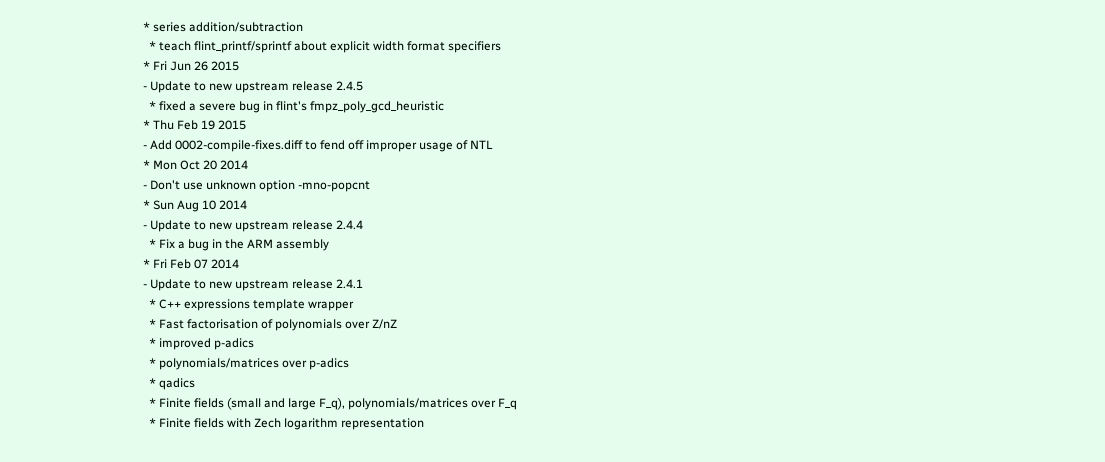* series addition/subtraction
  * teach flint_printf/sprintf about explicit width format specifiers
* Fri Jun 26 2015
- Update to new upstream release 2.4.5
  * fixed a severe bug in flint's fmpz_poly_gcd_heuristic
* Thu Feb 19 2015
- Add 0002-compile-fixes.diff to fend off improper usage of NTL
* Mon Oct 20 2014
- Don't use unknown option -mno-popcnt
* Sun Aug 10 2014
- Update to new upstream release 2.4.4
  * Fix a bug in the ARM assembly
* Fri Feb 07 2014
- Update to new upstream release 2.4.1
  * C++ expressions template wrapper
  * Fast factorisation of polynomials over Z/nZ
  * improved p-adics
  * polynomials/matrices over p-adics
  * qadics
  * Finite fields (small and large F_q), polynomials/matrices over F_q
  * Finite fields with Zech logarithm representation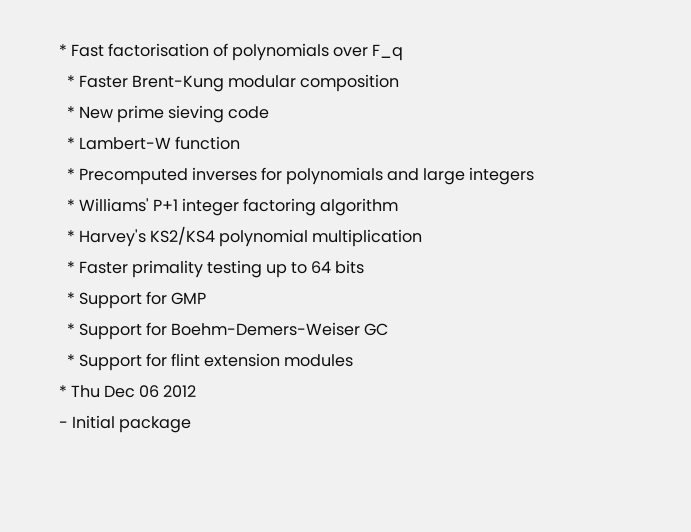* Fast factorisation of polynomials over F_q
  * Faster Brent-Kung modular composition
  * New prime sieving code
  * Lambert-W function
  * Precomputed inverses for polynomials and large integers
  * Williams' P+1 integer factoring algorithm
  * Harvey's KS2/KS4 polynomial multiplication
  * Faster primality testing up to 64 bits
  * Support for GMP
  * Support for Boehm-Demers-Weiser GC
  * Support for flint extension modules
* Thu Dec 06 2012
- Initial package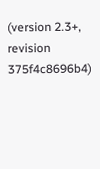(version 2.3+, revision 375f4c8696b4)